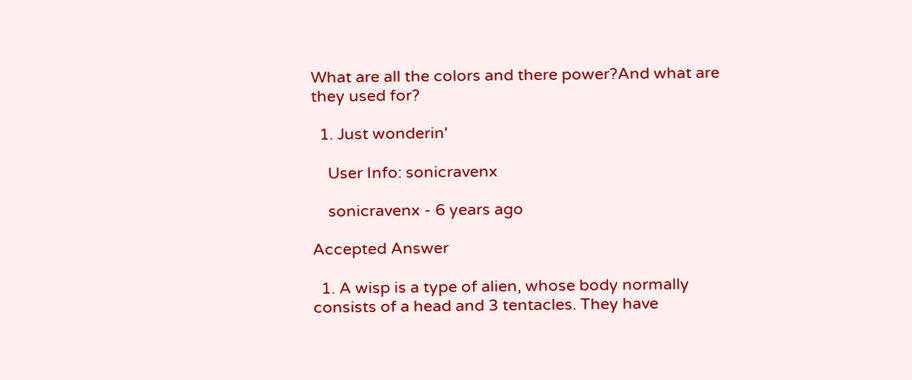What are all the colors and there power?And what are they used for?

  1. Just wonderin'

    User Info: sonicravenx

    sonicravenx - 6 years ago

Accepted Answer

  1. A wisp is a type of alien, whose body normally consists of a head and 3 tentacles. They have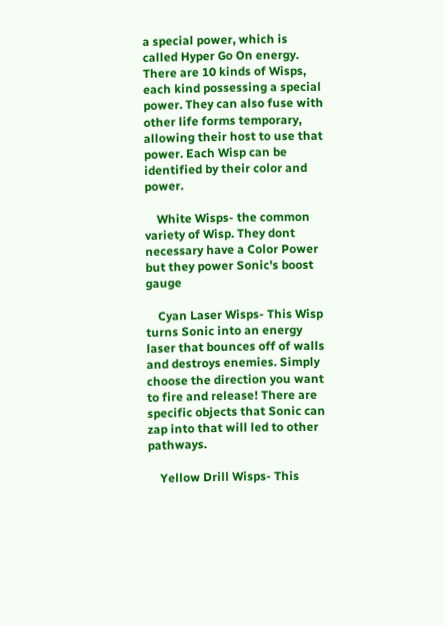a special power, which is called Hyper Go On energy. There are 10 kinds of Wisps, each kind possessing a special power. They can also fuse with other life forms temporary, allowing their host to use that power. Each Wisp can be identified by their color and power.

    White Wisps- the common variety of Wisp. They dont necessary have a Color Power but they power Sonic's boost gauge

    Cyan Laser Wisps- This Wisp turns Sonic into an energy laser that bounces off of walls and destroys enemies. Simply choose the direction you want to fire and release! There are specific objects that Sonic can zap into that will led to other pathways.

    Yellow Drill Wisps- This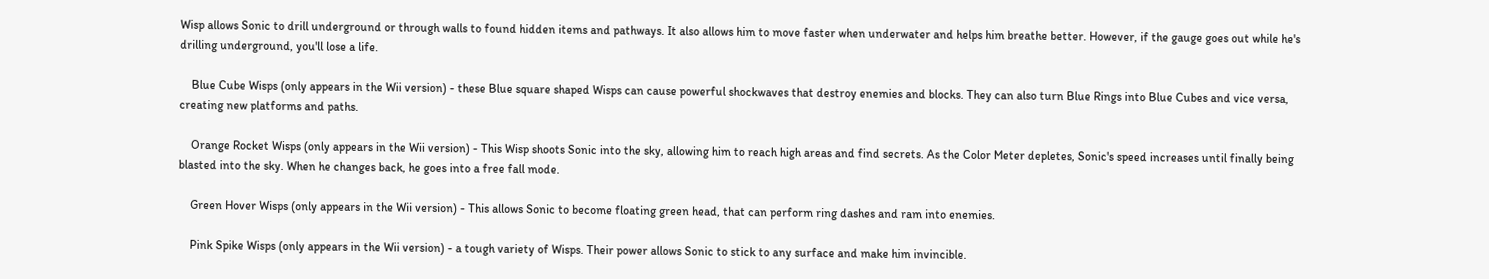Wisp allows Sonic to drill underground or through walls to found hidden items and pathways. It also allows him to move faster when underwater and helps him breathe better. However, if the gauge goes out while he's drilling underground, you'll lose a life.

    Blue Cube Wisps (only appears in the Wii version) - these Blue square shaped Wisps can cause powerful shockwaves that destroy enemies and blocks. They can also turn Blue Rings into Blue Cubes and vice versa, creating new platforms and paths.

    Orange Rocket Wisps (only appears in the Wii version) - This Wisp shoots Sonic into the sky, allowing him to reach high areas and find secrets. As the Color Meter depletes, Sonic's speed increases until finally being blasted into the sky. When he changes back, he goes into a free fall mode.

    Green Hover Wisps (only appears in the Wii version) - This allows Sonic to become floating green head, that can perform ring dashes and ram into enemies.

    Pink Spike Wisps (only appears in the Wii version) - a tough variety of Wisps. Their power allows Sonic to stick to any surface and make him invincible.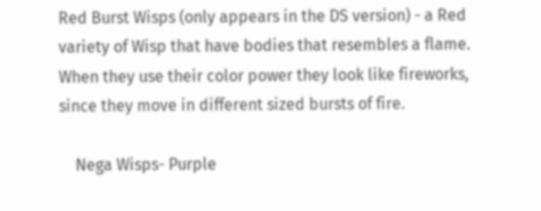Red Burst Wisps (only appears in the DS version) - a Red variety of Wisp that have bodies that resembles a flame. When they use their color power they look like fireworks, since they move in different sized bursts of fire.

    Nega Wisps- Purple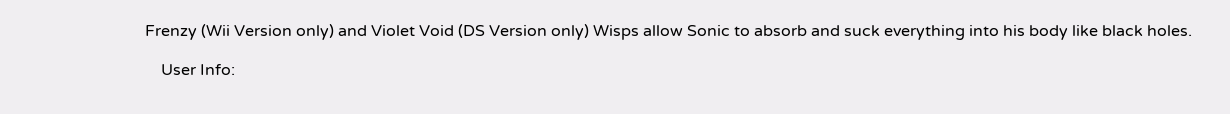Frenzy (Wii Version only) and Violet Void (DS Version only) Wisps allow Sonic to absorb and suck everything into his body like black holes.

    User Info: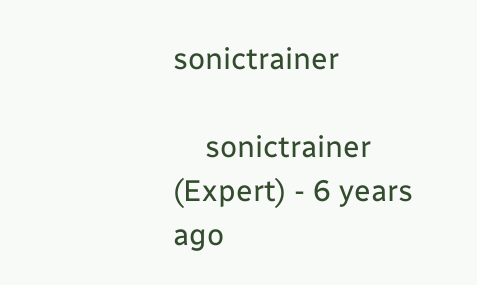sonictrainer

    sonictrainer (Expert) - 6 years ago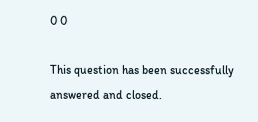0 0

This question has been successfully answered and closed.